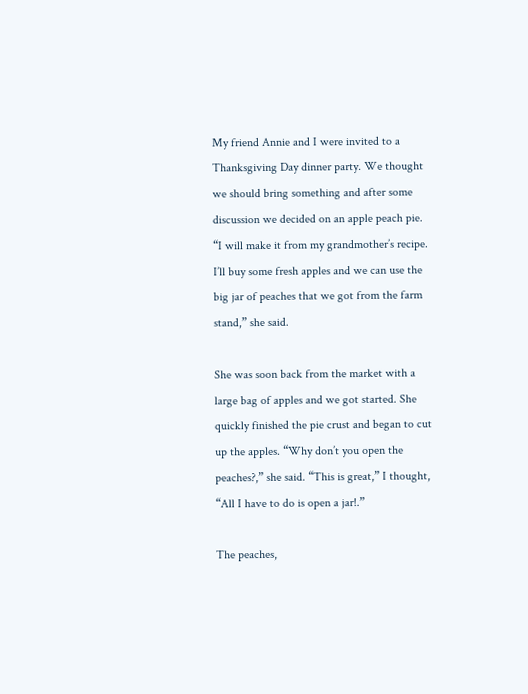My friend Annie and I were invited to a Thanksgiving Day dinner party. We thought we should bring something and after some discussion we decided on an apple peach pie. “I will make it from my grandmother’s recipe. I’ll buy some fresh apples and we can use the big jar of peaches that we got from the farm stand,” she said.

She was soon back from the market with a large bag of apples and we got started. She quickly finished the pie crust and began to cut up the apples. “Why don’t you open the peaches?,” she said. “This is great,” I thought, “All I have to do is open a jar!.”

The peaches,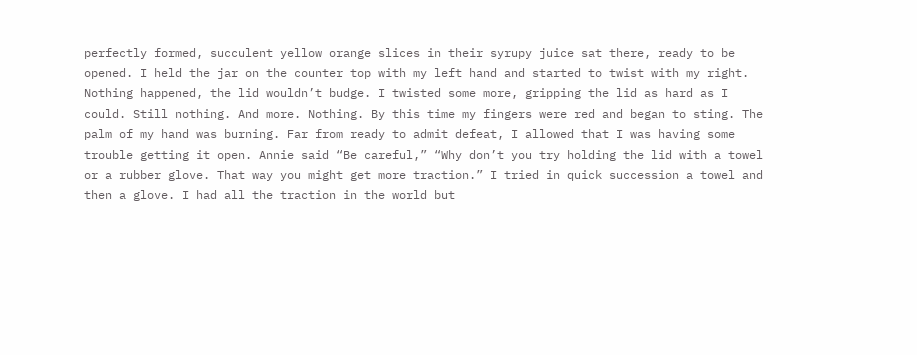perfectly formed, succulent yellow orange slices in their syrupy juice sat there, ready to be opened. I held the jar on the counter top with my left hand and started to twist with my right. Nothing happened, the lid wouldn’t budge. I twisted some more, gripping the lid as hard as I could. Still nothing. And more. Nothing. By this time my fingers were red and began to sting. The palm of my hand was burning. Far from ready to admit defeat, I allowed that I was having some trouble getting it open. Annie said “Be careful,” “Why don’t you try holding the lid with a towel or a rubber glove. That way you might get more traction.” I tried in quick succession a towel and then a glove. I had all the traction in the world but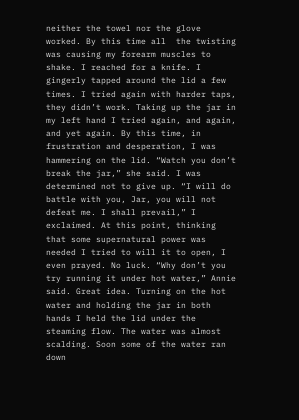neither the towel nor the glove worked. By this time all  the twisting was causing my forearm muscles to shake. I reached for a knife. I gingerly tapped around the lid a few times. I tried again with harder taps, they didn’t work. Taking up the jar in my left hand I tried again, and again, and yet again. By this time, in frustration and desperation, I was hammering on the lid. “Watch you don’t break the jar,” she said. I was determined not to give up. “I will do battle with you, Jar, you will not defeat me. I shall prevail,” I exclaimed. At this point, thinking that some supernatural power was needed I tried to will it to open, I even prayed. No luck. “Why don’t you try running it under hot water,” Annie said. Great idea. Turning on the hot water and holding the jar in both hands I held the lid under the steaming flow. The water was almost scalding. Soon some of the water ran down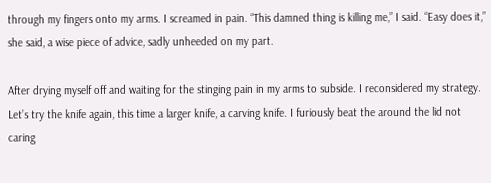through my fingers onto my arms. I screamed in pain. “This damned thing is killing me,” I said. “Easy does it,” she said, a wise piece of advice, sadly unheeded on my part.

After drying myself off and waiting for the stinging pain in my arms to subside. I reconsidered my strategy. Let’s try the knife again, this time a larger knife, a carving knife. I furiously beat the around the lid not caring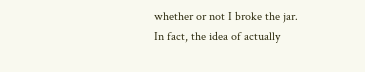whether or not I broke the jar. In fact, the idea of actually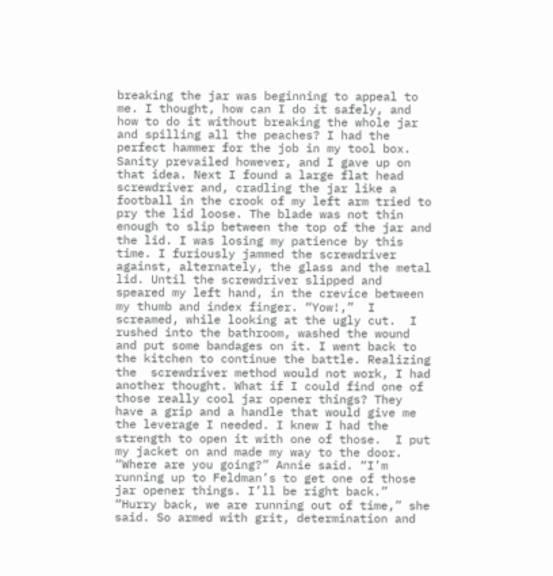breaking the jar was beginning to appeal to me. I thought, how can I do it safely, and how to do it without breaking the whole jar and spilling all the peaches? I had the perfect hammer for the job in my tool box. Sanity prevailed however, and I gave up on that idea. Next I found a large flat head screwdriver and, cradling the jar like a football in the crook of my left arm tried to pry the lid loose. The blade was not thin enough to slip between the top of the jar and the lid. I was losing my patience by this time. I furiously jammed the screwdriver against, alternately, the glass and the metal lid. Until the screwdriver slipped and speared my left hand, in the crevice between my thumb and index finger. “Yow!,”  I screamed, while looking at the ugly cut.  I rushed into the bathroom, washed the wound and put some bandages on it. I went back to the kitchen to continue the battle. Realizing the  screwdriver method would not work, I had another thought. What if I could find one of those really cool jar opener things? They have a grip and a handle that would give me the leverage I needed. I knew I had the strength to open it with one of those.  I put my jacket on and made my way to the door. “Where are you going?” Annie said. “I’m running up to Feldman’s to get one of those jar opener things. I’ll be right back.” “Hurry back, we are running out of time,” she said. So armed with grit, determination and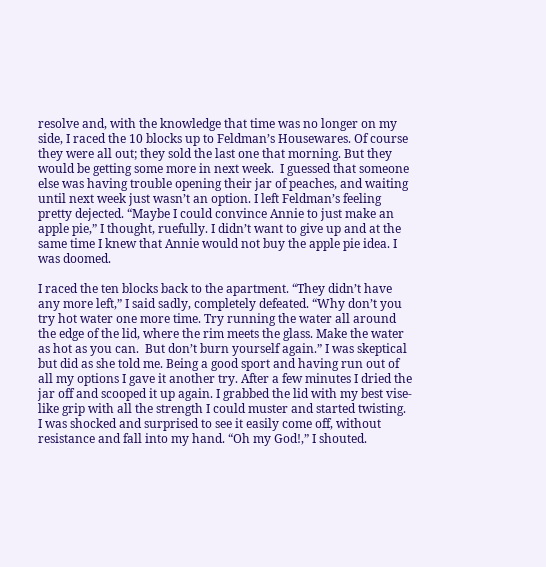resolve and, with the knowledge that time was no longer on my side, I raced the 10 blocks up to Feldman’s Housewares. Of course they were all out; they sold the last one that morning. But they would be getting some more in next week.  I guessed that someone else was having trouble opening their jar of peaches, and waiting until next week just wasn’t an option. I left Feldman’s feeling pretty dejected. “Maybe I could convince Annie to just make an apple pie,” I thought, ruefully. I didn’t want to give up and at the same time I knew that Annie would not buy the apple pie idea. I was doomed.

I raced the ten blocks back to the apartment. “They didn’t have any more left,” I said sadly, completely defeated. “Why don’t you try hot water one more time. Try running the water all around the edge of the lid, where the rim meets the glass. Make the water as hot as you can.  But don’t burn yourself again.” I was skeptical but did as she told me. Being a good sport and having run out of all my options I gave it another try. After a few minutes I dried the jar off and scooped it up again. I grabbed the lid with my best vise-like grip with all the strength I could muster and started twisting.  I was shocked and surprised to see it easily come off, without resistance and fall into my hand. “Oh my God!,” I shouted.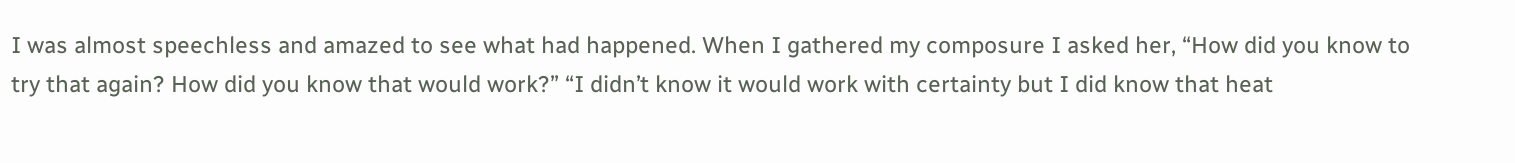I was almost speechless and amazed to see what had happened. When I gathered my composure I asked her, “How did you know to try that again? How did you know that would work?” “I didn’t know it would work with certainty but I did know that heat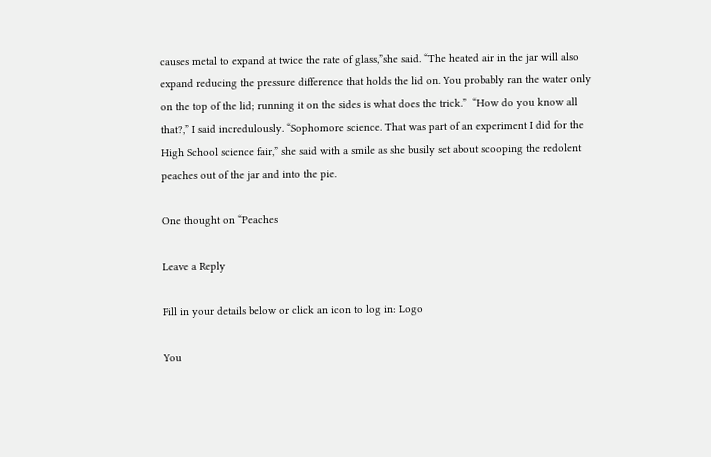causes metal to expand at twice the rate of glass,”she said. “The heated air in the jar will also expand reducing the pressure difference that holds the lid on. You probably ran the water only on the top of the lid; running it on the sides is what does the trick.”  “How do you know all that?,” I said incredulously. “Sophomore science. That was part of an experiment I did for the High School science fair,” she said with a smile as she busily set about scooping the redolent peaches out of the jar and into the pie.

One thought on “Peaches

Leave a Reply

Fill in your details below or click an icon to log in: Logo

You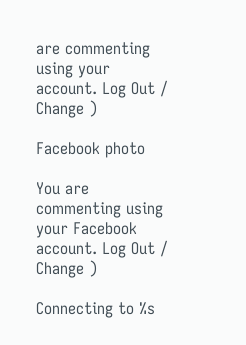are commenting using your account. Log Out /  Change )

Facebook photo

You are commenting using your Facebook account. Log Out /  Change )

Connecting to %s